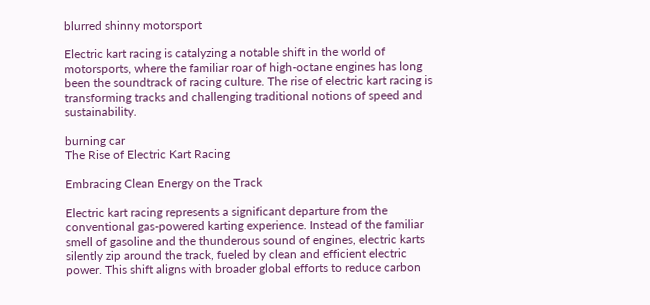blurred shinny motorsport

Electric kart racing is catalyzing a notable shift in the world of motorsports, where the familiar roar of high-octane engines has long been the soundtrack of racing culture. The rise of electric kart racing is transforming tracks and challenging traditional notions of speed and sustainability.

burning car
The Rise of Electric Kart Racing

Embracing Clean Energy on the Track

Electric kart racing represents a significant departure from the conventional gas-powered karting experience. Instead of the familiar smell of gasoline and the thunderous sound of engines, electric karts silently zip around the track, fueled by clean and efficient electric power. This shift aligns with broader global efforts to reduce carbon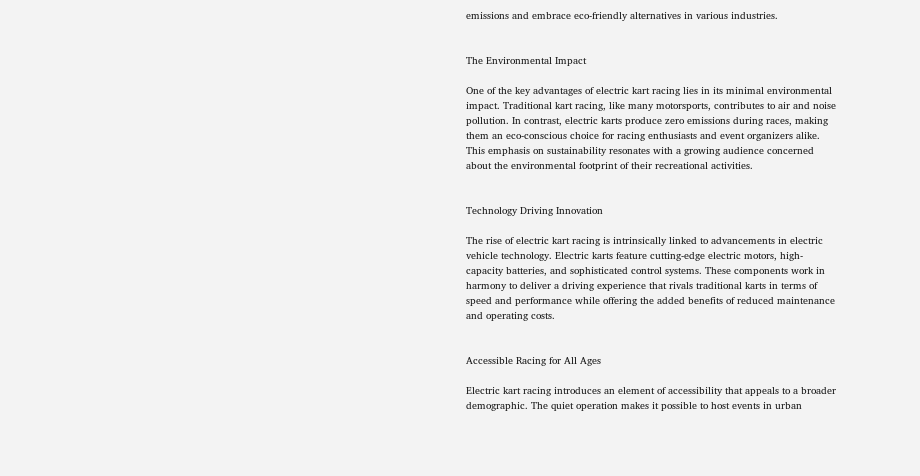emissions and embrace eco-friendly alternatives in various industries.


The Environmental Impact

One of the key advantages of electric kart racing lies in its minimal environmental impact. Traditional kart racing, like many motorsports, contributes to air and noise pollution. In contrast, electric karts produce zero emissions during races, making them an eco-conscious choice for racing enthusiasts and event organizers alike. This emphasis on sustainability resonates with a growing audience concerned about the environmental footprint of their recreational activities.


Technology Driving Innovation

The rise of electric kart racing is intrinsically linked to advancements in electric vehicle technology. Electric karts feature cutting-edge electric motors, high-capacity batteries, and sophisticated control systems. These components work in harmony to deliver a driving experience that rivals traditional karts in terms of speed and performance while offering the added benefits of reduced maintenance and operating costs.


Accessible Racing for All Ages

Electric kart racing introduces an element of accessibility that appeals to a broader demographic. The quiet operation makes it possible to host events in urban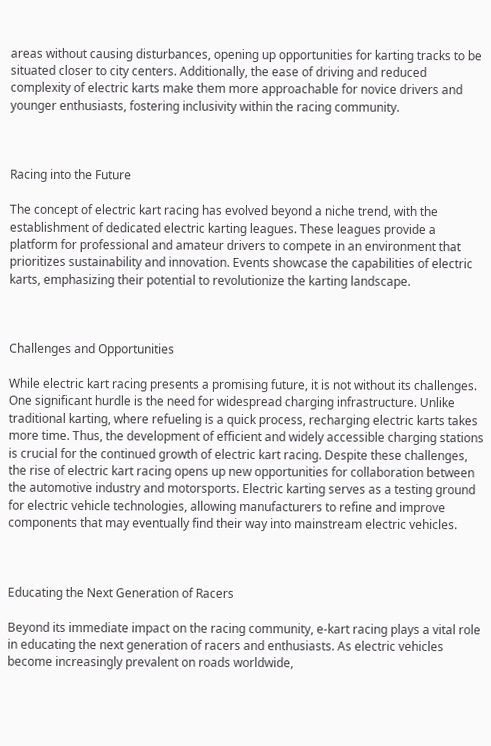areas without causing disturbances, opening up opportunities for karting tracks to be situated closer to city centers. Additionally, the ease of driving and reduced complexity of electric karts make them more approachable for novice drivers and younger enthusiasts, fostering inclusivity within the racing community.



Racing into the Future

The concept of electric kart racing has evolved beyond a niche trend, with the establishment of dedicated electric karting leagues. These leagues provide a platform for professional and amateur drivers to compete in an environment that prioritizes sustainability and innovation. Events showcase the capabilities of electric karts, emphasizing their potential to revolutionize the karting landscape.



Challenges and Opportunities

While electric kart racing presents a promising future, it is not without its challenges. One significant hurdle is the need for widespread charging infrastructure. Unlike traditional karting, where refueling is a quick process, recharging electric karts takes more time. Thus, the development of efficient and widely accessible charging stations is crucial for the continued growth of electric kart racing. Despite these challenges, the rise of electric kart racing opens up new opportunities for collaboration between the automotive industry and motorsports. Electric karting serves as a testing ground for electric vehicle technologies, allowing manufacturers to refine and improve components that may eventually find their way into mainstream electric vehicles.



Educating the Next Generation of Racers

Beyond its immediate impact on the racing community, e-kart racing plays a vital role in educating the next generation of racers and enthusiasts. As electric vehicles become increasingly prevalent on roads worldwide,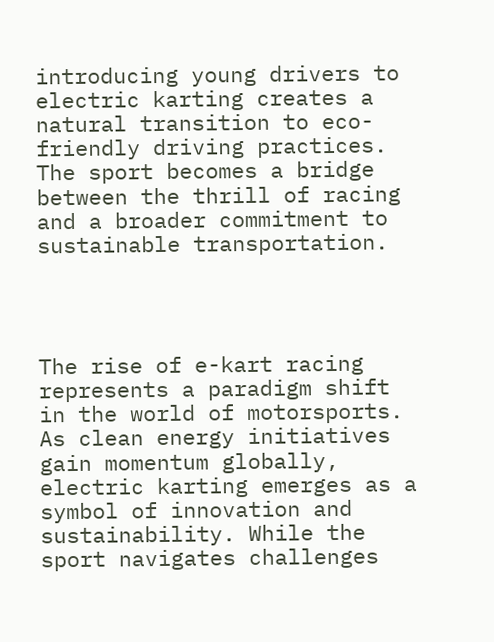introducing young drivers to electric karting creates a natural transition to eco-friendly driving practices. The sport becomes a bridge between the thrill of racing and a broader commitment to sustainable transportation.




The rise of e-kart racing represents a paradigm shift in the world of motorsports. As clean energy initiatives gain momentum globally, electric karting emerges as a symbol of innovation and sustainability. While the sport navigates challenges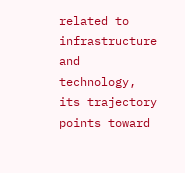related to infrastructure and technology, its trajectory points toward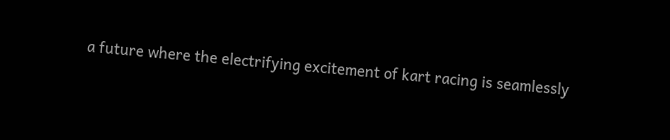a future where the electrifying excitement of kart racing is seamlessly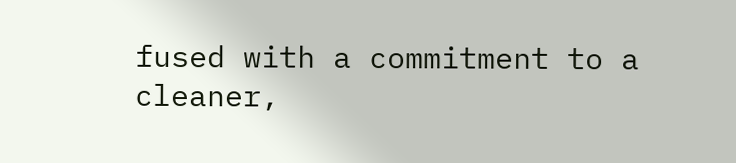fused with a commitment to a cleaner,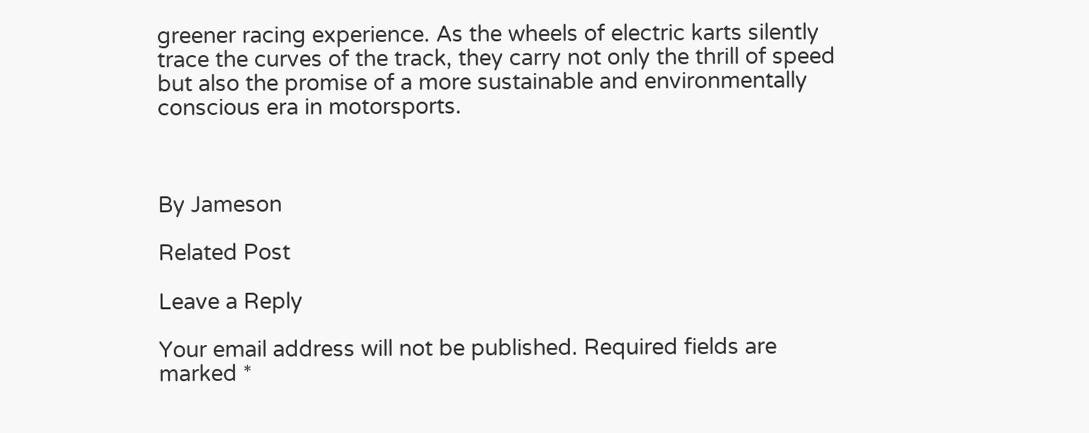greener racing experience. As the wheels of electric karts silently trace the curves of the track, they carry not only the thrill of speed but also the promise of a more sustainable and environmentally conscious era in motorsports.



By Jameson

Related Post

Leave a Reply

Your email address will not be published. Required fields are marked *